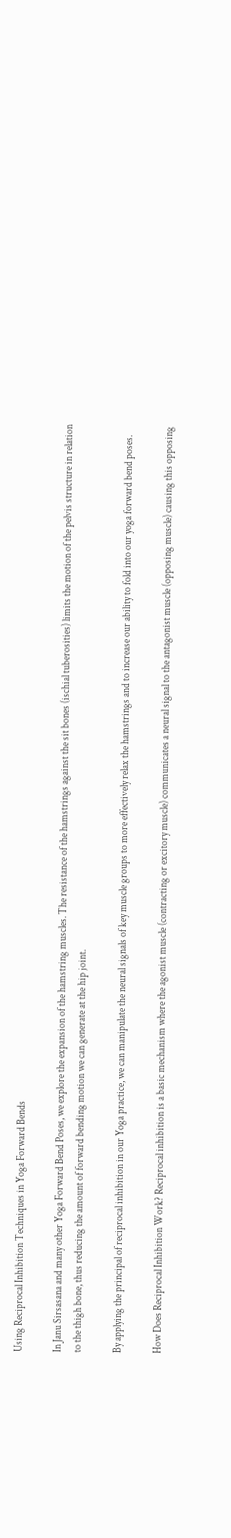Using Reciprocal Inhibition Techniques in Yoga Forward Bends

In Janu Sirsasana and many other Yoga Forward Bend Poses, we explore the expansion of the hamstring muscles. The resistance of the hamstrings against the sit bones (ischial tuberosities) limits the motion of the pelvis structure in relation to the thigh bone, thus reducing the amount of forward bending motion we can generate at the hip joint.

By applying the principal of reciprocal inhibition in our Yoga practice, we can manipulate the neural signals of key muscle groups to more effectively relax the hamstrings and to increase our ability to fold into our yoga forward bend poses.

How Does Reciprocal Inhibition Work? Reciprocal inhibition is a basic mechanism where the agonist muscle (contracting or excitory muscle) communicates a neural signal to the antagonist muscle (opposing muscle) causing this opposing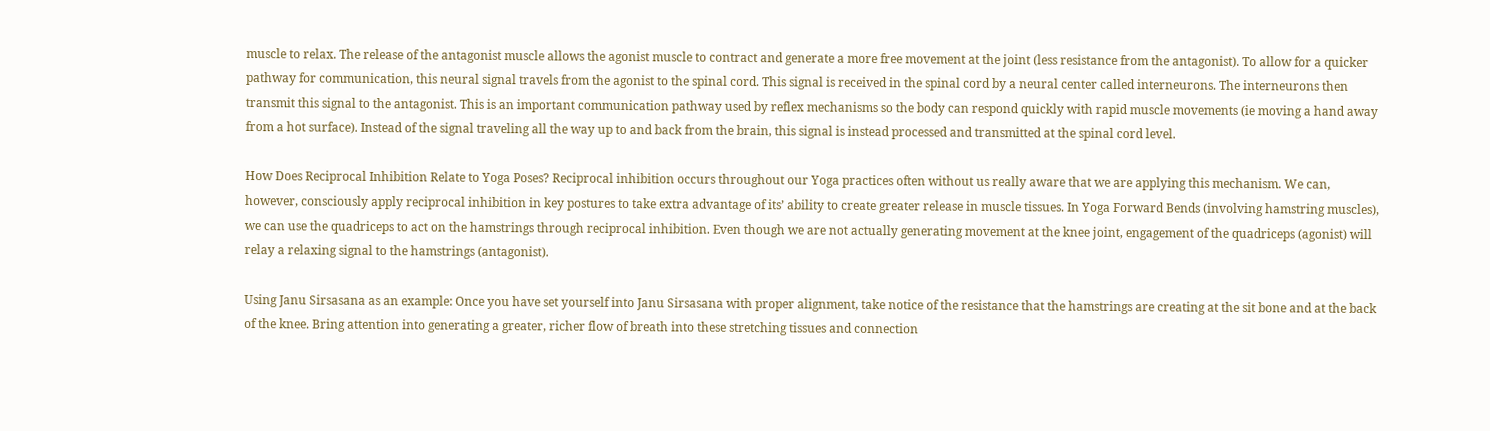muscle to relax. The release of the antagonist muscle allows the agonist muscle to contract and generate a more free movement at the joint (less resistance from the antagonist). To allow for a quicker pathway for communication, this neural signal travels from the agonist to the spinal cord. This signal is received in the spinal cord by a neural center called interneurons. The interneurons then transmit this signal to the antagonist. This is an important communication pathway used by reflex mechanisms so the body can respond quickly with rapid muscle movements (ie moving a hand away from a hot surface). Instead of the signal traveling all the way up to and back from the brain, this signal is instead processed and transmitted at the spinal cord level.

How Does Reciprocal Inhibition Relate to Yoga Poses? Reciprocal inhibition occurs throughout our Yoga practices often without us really aware that we are applying this mechanism. We can, however, consciously apply reciprocal inhibition in key postures to take extra advantage of its’ ability to create greater release in muscle tissues. In Yoga Forward Bends (involving hamstring muscles), we can use the quadriceps to act on the hamstrings through reciprocal inhibition. Even though we are not actually generating movement at the knee joint, engagement of the quadriceps (agonist) will relay a relaxing signal to the hamstrings (antagonist).

Using Janu Sirsasana as an example: Once you have set yourself into Janu Sirsasana with proper alignment, take notice of the resistance that the hamstrings are creating at the sit bone and at the back of the knee. Bring attention into generating a greater, richer flow of breath into these stretching tissues and connection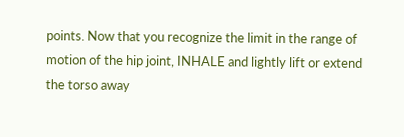points. Now that you recognize the limit in the range of motion of the hip joint, INHALE and lightly lift or extend the torso away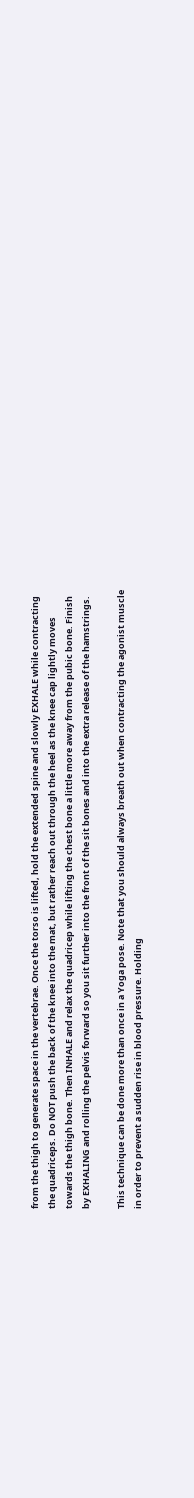from the thigh to generate space in the vertebrae. Once the torso is lifted, hold the extended spine and slowly EXHALE while contracting the quadriceps. Do NOT push the back of the knee into the mat, but rather reach out through the heel as the knee cap lightly moves towards the thigh bone. Then INHALE and relax the quadricep while lifting the chest bone a little more away from the pubic bone. Finish by EXHALING and rolling the pelvis forward so you sit further into the front of the sit bones and into the extra release of the hamstrings.

This technique can be done more than once in a Yoga pose. Note that you should always breath out when contracting the agonist muscle in order to prevent a sudden rise in blood pressure. Holding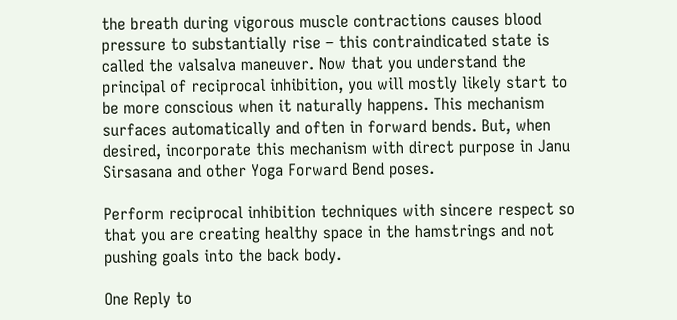the breath during vigorous muscle contractions causes blood pressure to substantially rise – this contraindicated state is called the valsalva maneuver. Now that you understand the principal of reciprocal inhibition, you will mostly likely start to be more conscious when it naturally happens. This mechanism surfaces automatically and often in forward bends. But, when desired, incorporate this mechanism with direct purpose in Janu Sirsasana and other Yoga Forward Bend poses.

Perform reciprocal inhibition techniques with sincere respect so that you are creating healthy space in the hamstrings and not pushing goals into the back body.

One Reply to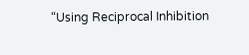“Using Reciprocal Inhibition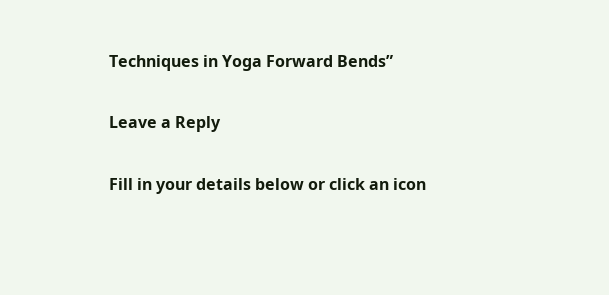Techniques in Yoga Forward Bends”

Leave a Reply

Fill in your details below or click an icon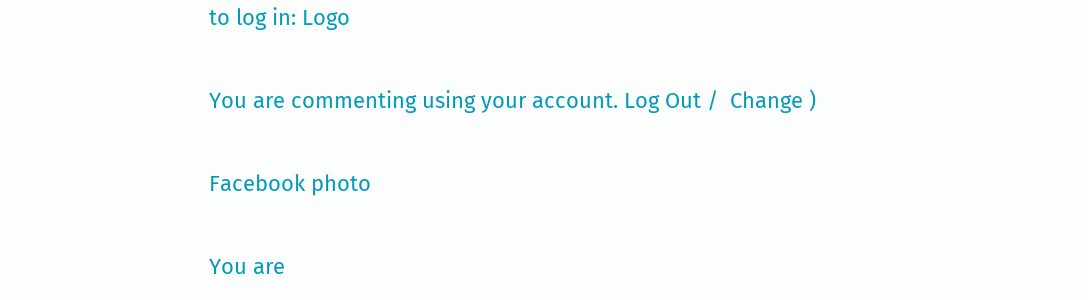to log in: Logo

You are commenting using your account. Log Out /  Change )

Facebook photo

You are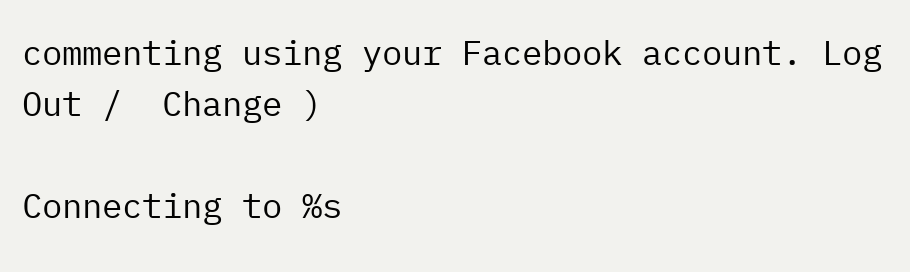commenting using your Facebook account. Log Out /  Change )

Connecting to %s